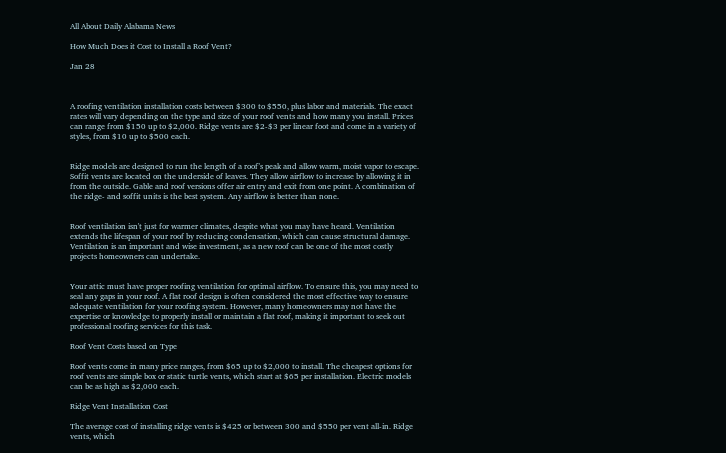All About Daily Alabama News

How Much Does it Cost to Install a Roof Vent?

Jan 28



A roofing ventilation installation costs between $300 to $550, plus labor and materials. The exact rates will vary depending on the type and size of your roof vents and how many you install. Prices can range from $150 up to $2,000. Ridge vents are $2-$3 per linear foot and come in a variety of styles, from $10 up to $500 each.


Ridge models are designed to run the length of a roof’s peak and allow warm, moist vapor to escape. Soffit vents are located on the underside of leaves. They allow airflow to increase by allowing it in from the outside. Gable and roof versions offer air entry and exit from one point. A combination of the ridge- and soffit units is the best system. Any airflow is better than none.


Roof ventilation isn't just for warmer climates, despite what you may have heard. Ventilation extends the lifespan of your roof by reducing condensation, which can cause structural damage. Ventilation is an important and wise investment, as a new roof can be one of the most costly projects homeowners can undertake.


Your attic must have proper roofing ventilation for optimal airflow. To ensure this, you may need to seal any gaps in your roof. A flat roof design is often considered the most effective way to ensure adequate ventilation for your roofing system. However, many homeowners may not have the expertise or knowledge to properly install or maintain a flat roof, making it important to seek out professional roofing services for this task.

Roof Vent Costs based on Type

Roof vents come in many price ranges, from $65 up to $2,000 to install. The cheapest options for roof vents are simple box or static turtle vents, which start at $65 per installation. Electric models can be as high as $2,000 each.

Ridge Vent Installation Cost

The average cost of installing ridge vents is $425 or between 300 and $550 per vent all-in. Ridge vents, which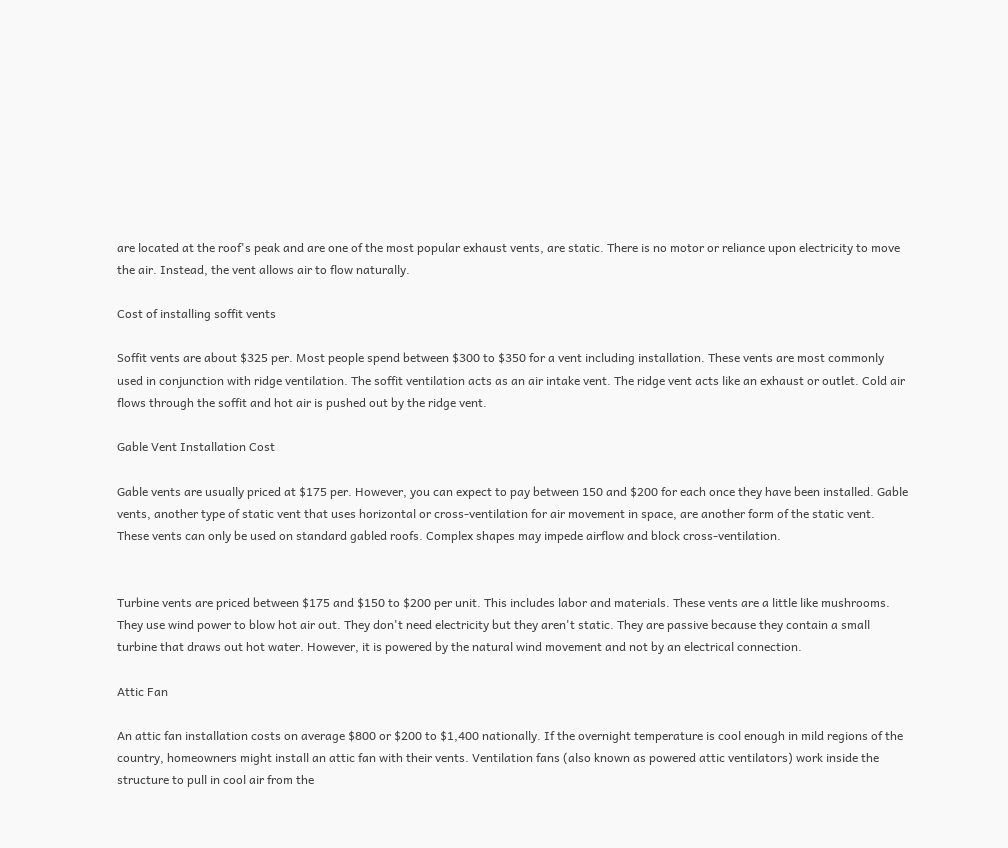are located at the roof's peak and are one of the most popular exhaust vents, are static. There is no motor or reliance upon electricity to move the air. Instead, the vent allows air to flow naturally.

Cost of installing soffit vents

Soffit vents are about $325 per. Most people spend between $300 to $350 for a vent including installation. These vents are most commonly used in conjunction with ridge ventilation. The soffit ventilation acts as an air intake vent. The ridge vent acts like an exhaust or outlet. Cold air flows through the soffit and hot air is pushed out by the ridge vent.

Gable Vent Installation Cost

Gable vents are usually priced at $175 per. However, you can expect to pay between 150 and $200 for each once they have been installed. Gable vents, another type of static vent that uses horizontal or cross-ventilation for air movement in space, are another form of the static vent. These vents can only be used on standard gabled roofs. Complex shapes may impede airflow and block cross-ventilation.


Turbine vents are priced between $175 and $150 to $200 per unit. This includes labor and materials. These vents are a little like mushrooms. They use wind power to blow hot air out. They don't need electricity but they aren't static. They are passive because they contain a small turbine that draws out hot water. However, it is powered by the natural wind movement and not by an electrical connection.

Attic Fan

An attic fan installation costs on average $800 or $200 to $1,400 nationally. If the overnight temperature is cool enough in mild regions of the country, homeowners might install an attic fan with their vents. Ventilation fans (also known as powered attic ventilators) work inside the structure to pull in cool air from the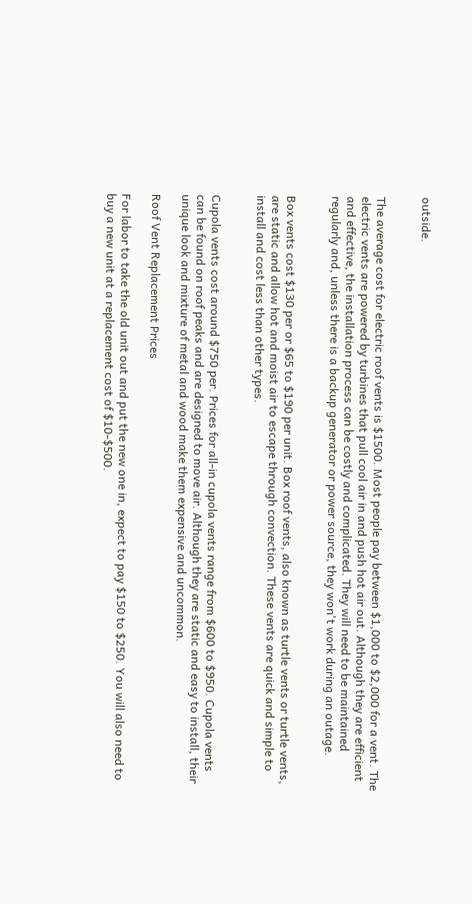outside.


The average cost for electric roof vents is $1500. Most people pay between $1,000 to $2,000 for a vent. The electric vents are powered by turbines that pull cool air in and push hot air out. Although they are efficient and effective, the installation process can be costly and complicated. They will need to be maintained regularly and, unless there is a backup generator or power source, they won't work during an outage.


Box vents cost $130 per or $65 to $190 per unit. Box roof vents, also known as turtle vents or turtle vents, are static and allow hot and moist air to escape through convection. These vents are quick and simple to install and cost less than other types.


Cupola vents cost around $750 per. Prices for all-in cupola vents range from $600 to $950. Cupola vents can be found on roof peaks and are designed to move air. Although they are static and easy to install, their unique look and mixture of metal and wood make them expensive and uncommon.

Roof Vent Replacement Prices

For labor to take the old unit out and put the new one in, expect to pay $150 to $250. You will also need to buy a new unit at a replacement cost of $10-$500.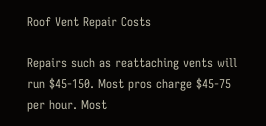Roof Vent Repair Costs

Repairs such as reattaching vents will run $45-150. Most pros charge $45-75 per hour. Most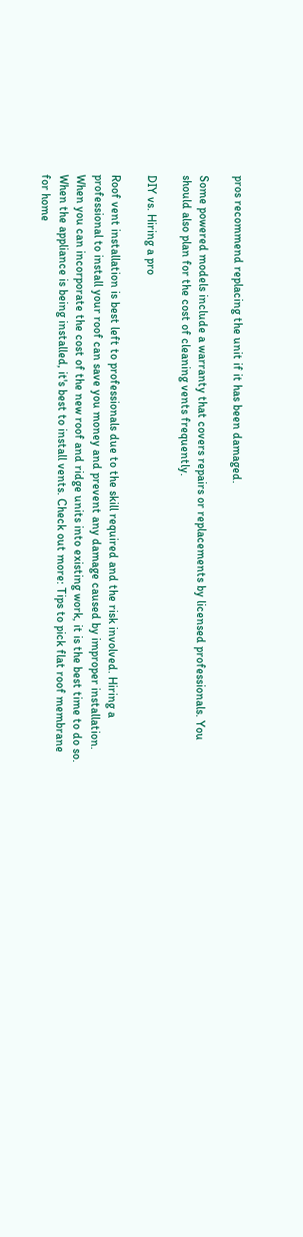pros recommend replacing the unit if it has been damaged.

Some powered models include a warranty that covers repairs or replacements by licensed professionals. You should also plan for the cost of cleaning vents frequently.

DIY vs. Hiring a pro

Roof vent installation is best left to professionals due to the skill required and the risk involved. Hiring a professional to install your roof can save you money and prevent any damage caused by improper installation. When you can incorporate the cost of the new roof and ridge units into existing work, it is the best time to do so. When the appliance is being installed, it's best to install vents. Check out more: Tips to pick flat roof membrane for home